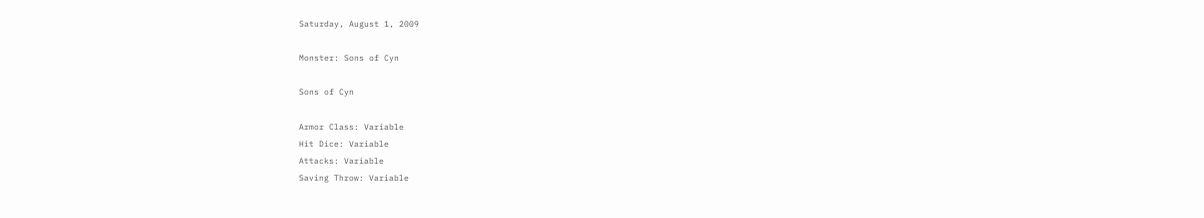Saturday, August 1, 2009

Monster: Sons of Cyn

Sons of Cyn

Armor Class: Variable
Hit Dice: Variable
Attacks: Variable
Saving Throw: Variable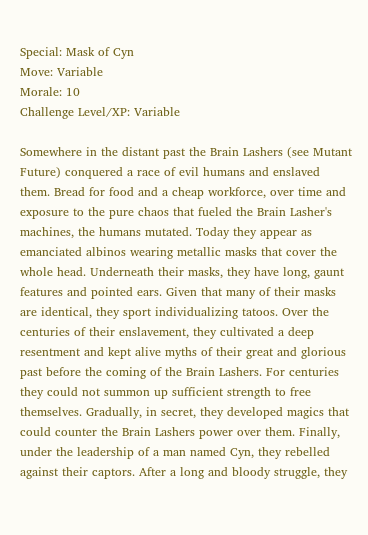Special: Mask of Cyn
Move: Variable
Morale: 10
Challenge Level/XP: Variable

Somewhere in the distant past the Brain Lashers (see Mutant Future) conquered a race of evil humans and enslaved them. Bread for food and a cheap workforce, over time and exposure to the pure chaos that fueled the Brain Lasher's machines, the humans mutated. Today they appear as emanciated albinos wearing metallic masks that cover the whole head. Underneath their masks, they have long, gaunt features and pointed ears. Given that many of their masks are identical, they sport individualizing tatoos. Over the centuries of their enslavement, they cultivated a deep resentment and kept alive myths of their great and glorious past before the coming of the Brain Lashers. For centuries they could not summon up sufficient strength to free themselves. Gradually, in secret, they developed magics that could counter the Brain Lashers power over them. Finally, under the leadership of a man named Cyn, they rebelled against their captors. After a long and bloody struggle, they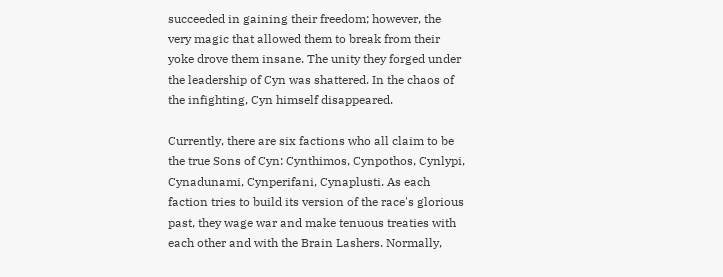succeeded in gaining their freedom; however, the very magic that allowed them to break from their yoke drove them insane. The unity they forged under the leadership of Cyn was shattered. In the chaos of the infighting, Cyn himself disappeared.

Currently, there are six factions who all claim to be the true Sons of Cyn: Cynthimos, Cynpothos, Cynlypi, Cynadunami, Cynperifani, Cynaplusti. As each faction tries to build its version of the race's glorious past, they wage war and make tenuous treaties with each other and with the Brain Lashers. Normally,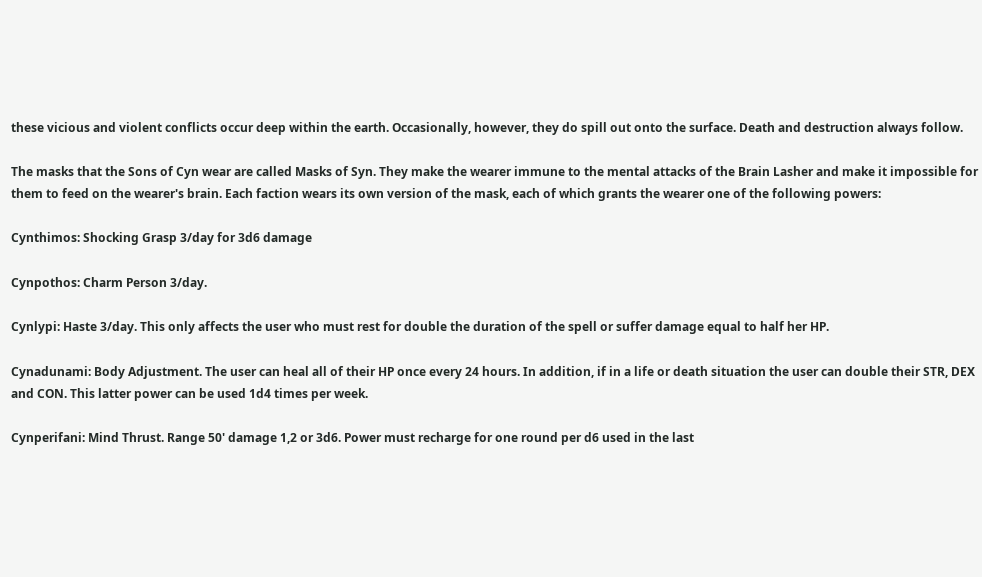these vicious and violent conflicts occur deep within the earth. Occasionally, however, they do spill out onto the surface. Death and destruction always follow.

The masks that the Sons of Cyn wear are called Masks of Syn. They make the wearer immune to the mental attacks of the Brain Lasher and make it impossible for them to feed on the wearer's brain. Each faction wears its own version of the mask, each of which grants the wearer one of the following powers:

Cynthimos: Shocking Grasp 3/day for 3d6 damage

Cynpothos: Charm Person 3/day.

Cynlypi: Haste 3/day. This only affects the user who must rest for double the duration of the spell or suffer damage equal to half her HP.

Cynadunami: Body Adjustment. The user can heal all of their HP once every 24 hours. In addition, if in a life or death situation the user can double their STR, DEX and CON. This latter power can be used 1d4 times per week.

Cynperifani: Mind Thrust. Range 50' damage 1,2 or 3d6. Power must recharge for one round per d6 used in the last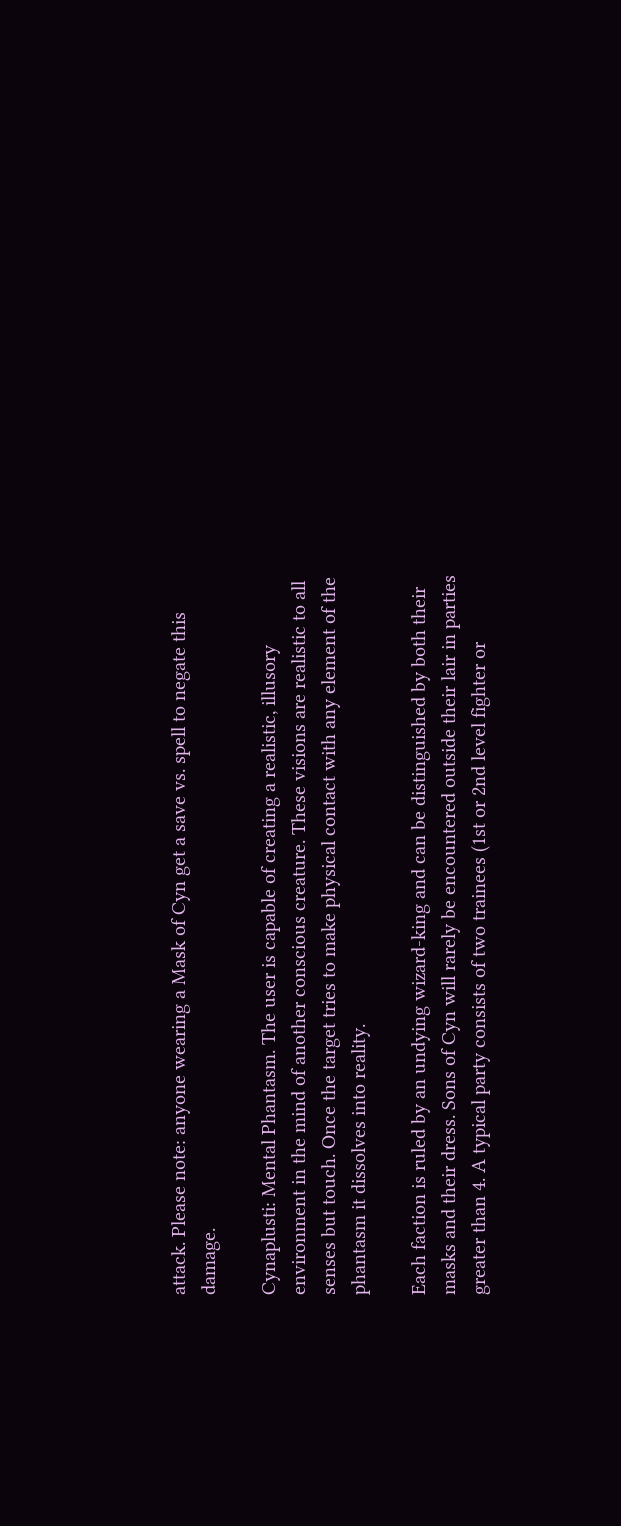attack. Please note: anyone wearing a Mask of Cyn get a save vs. spell to negate this damage.

Cynaplusti: Mental Phantasm. The user is capable of creating a realistic, illusory environment in the mind of another conscious creature. These visions are realistic to all senses but touch. Once the target tries to make physical contact with any element of the phantasm it dissolves into reality.

Each faction is ruled by an undying wizard-king and can be distinguished by both their masks and their dress. Sons of Cyn will rarely be encountered outside their lair in parties greater than 4. A typical party consists of two trainees (1st or 2nd level fighter or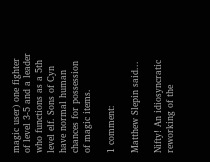magic user) one fighter of level 3-5 and a leader who functions as a 5th level elf. Sons of Cyn have normal human chances for possession of magic items.

1 comment:

Matthew Slepin said...

Nifty! An idiosyncratic reworking of the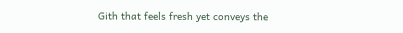Gith that feels fresh yet conveys the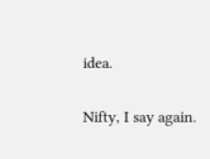idea.

Nifty, I say again.